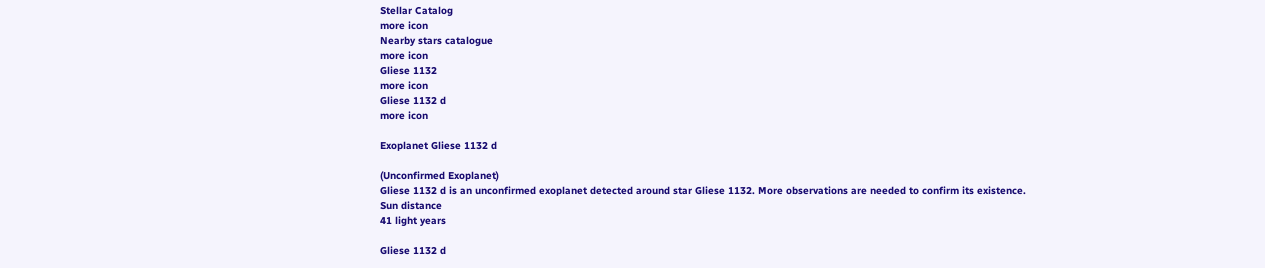Stellar Catalog
more icon
Nearby stars catalogue
more icon
Gliese 1132
more icon
Gliese 1132 d
more icon

Exoplanet Gliese 1132 d

(Unconfirmed Exoplanet)
Gliese 1132 d is an unconfirmed exoplanet detected around star Gliese 1132. More observations are needed to confirm its existence.
Sun distance
41 light years

Gliese 1132 d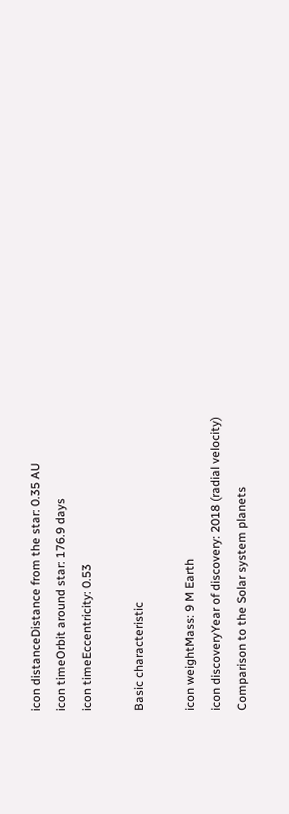icon distanceDistance from the star: 0.35 AU
icon timeOrbit around star: 176.9 days
icon timeEccentricity: 0.53

Basic characteristic

icon weightMass: 9 M Earth
icon discoveryYear of discovery: 2018 (radial velocity)
Comparison to the Solar system planets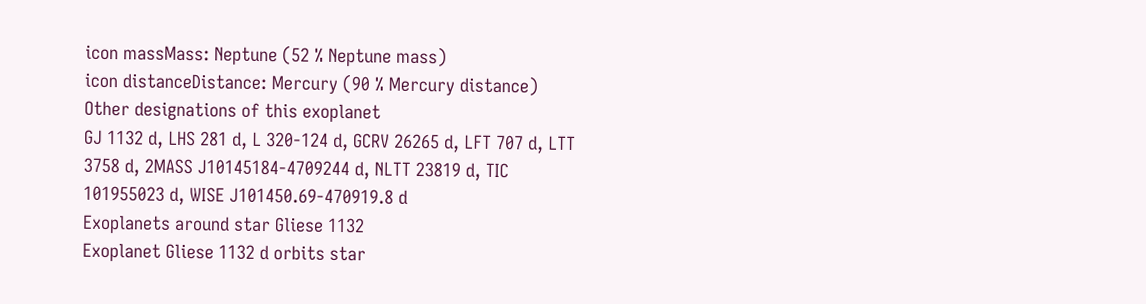icon massMass: Neptune (52 % Neptune mass)
icon distanceDistance: Mercury (90 % Mercury distance)
Other designations of this exoplanet
GJ 1132 d, LHS 281 d, L 320-124 d, GCRV 26265 d, LFT 707 d, LTT 3758 d, 2MASS J10145184-4709244 d, NLTT 23819 d, TIC 101955023 d, WISE J101450.69-470919.8 d
Exoplanets around star Gliese 1132
Exoplanet Gliese 1132 d orbits star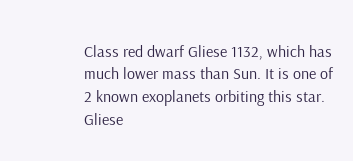Class red dwarf Gliese 1132, which has much lower mass than Sun. It is one of 2 known exoplanets orbiting this star.
Gliese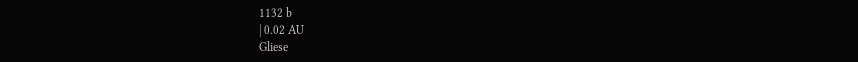1132 b
| 0.02 AU
Gliese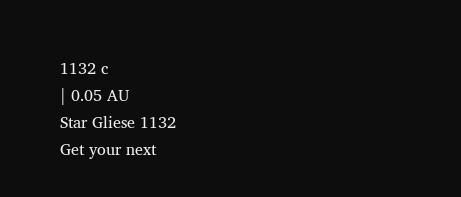1132 c
| 0.05 AU
Star Gliese 1132
Get your next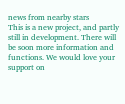news from nearby stars
This is a new project, and partly still in development. There will be soon more information and functions. We would love your support on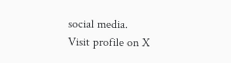social media.
Visit profile on X